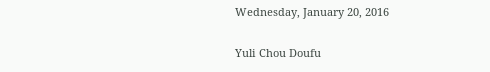Wednesday, January 20, 2016

Yuli Chou Doufu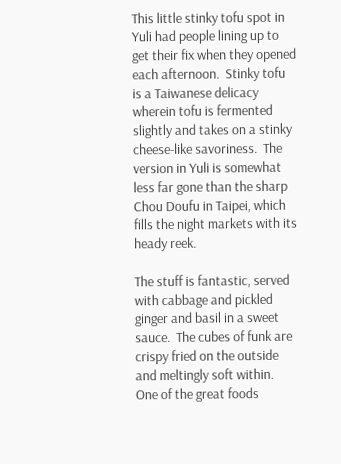This little stinky tofu spot in Yuli had people lining up to get their fix when they opened each afternoon.  Stinky tofu is a Taiwanese delicacy wherein tofu is fermented slightly and takes on a stinky cheese-like savoriness.  The version in Yuli is somewhat less far gone than the sharp Chou Doufu in Taipei, which fills the night markets with its heady reek.

The stuff is fantastic, served with cabbage and pickled ginger and basil in a sweet sauce.  The cubes of funk are crispy fried on the outside and meltingly soft within.  One of the great foods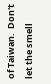of Taiwan.  Don't let the smell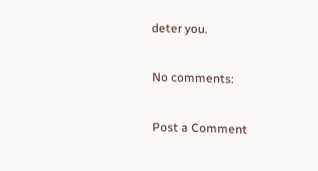deter you.

No comments:

Post a Comment